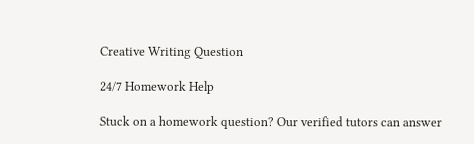Creative Writing Question

24/7 Homework Help

Stuck on a homework question? Our verified tutors can answer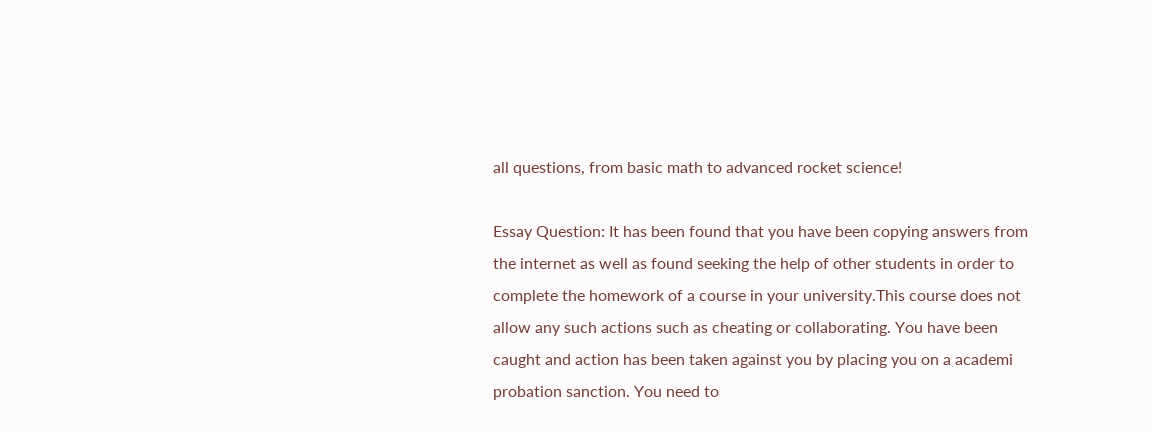all questions, from basic math to advanced rocket science!

Essay Question: It has been found that you have been copying answers from the internet as well as found seeking the help of other students in order to complete the homework of a course in your university.This course does not allow any such actions such as cheating or collaborating. You have been caught and action has been taken against you by placing you on a academi probation sanction. You need to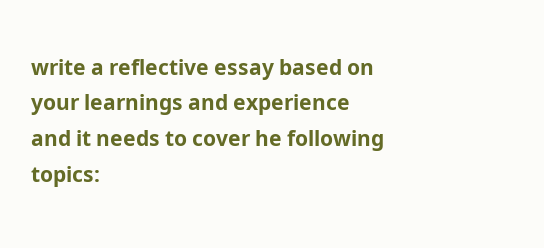write a reflective essay based on your learnings and experience and it needs to cover he following topics: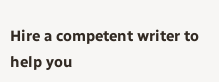Hire a competent writer to help you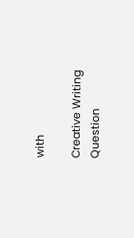with

Creative Writing Question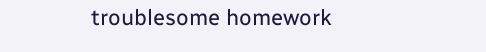troublesome homework